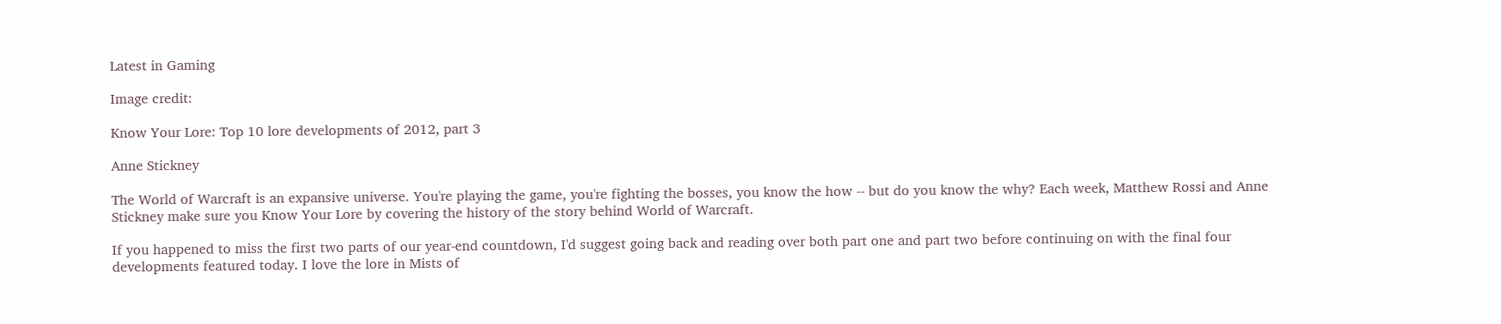Latest in Gaming

Image credit:

Know Your Lore: Top 10 lore developments of 2012, part 3

Anne Stickney

The World of Warcraft is an expansive universe. You're playing the game, you're fighting the bosses, you know the how -- but do you know the why? Each week, Matthew Rossi and Anne Stickney make sure you Know Your Lore by covering the history of the story behind World of Warcraft.

If you happened to miss the first two parts of our year-end countdown, I'd suggest going back and reading over both part one and part two before continuing on with the final four developments featured today. I love the lore in Mists of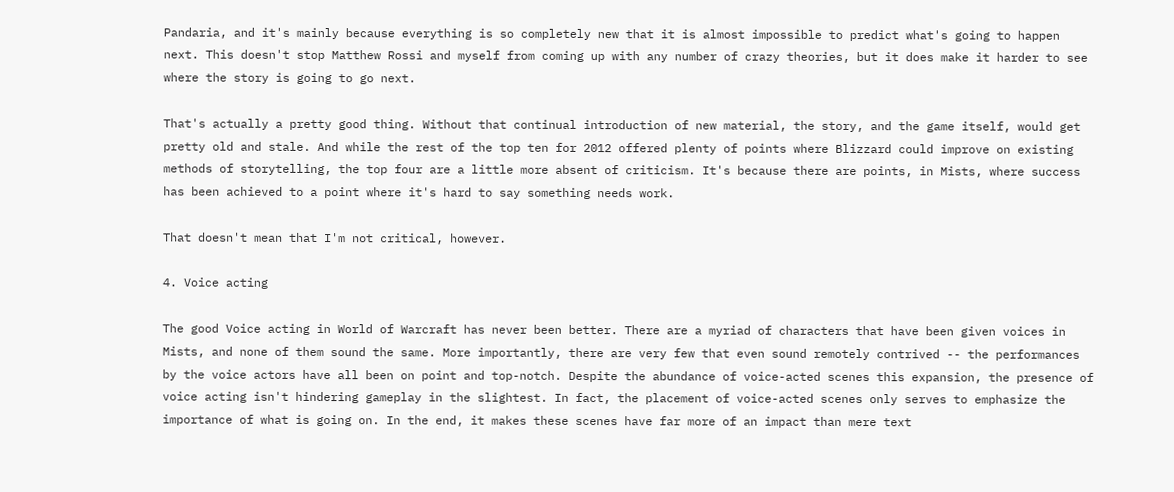Pandaria, and it's mainly because everything is so completely new that it is almost impossible to predict what's going to happen next. This doesn't stop Matthew Rossi and myself from coming up with any number of crazy theories, but it does make it harder to see where the story is going to go next.

That's actually a pretty good thing. Without that continual introduction of new material, the story, and the game itself, would get pretty old and stale. And while the rest of the top ten for 2012 offered plenty of points where Blizzard could improve on existing methods of storytelling, the top four are a little more absent of criticism. It's because there are points, in Mists, where success has been achieved to a point where it's hard to say something needs work.

That doesn't mean that I'm not critical, however.

4. Voice acting

The good Voice acting in World of Warcraft has never been better. There are a myriad of characters that have been given voices in Mists, and none of them sound the same. More importantly, there are very few that even sound remotely contrived -- the performances by the voice actors have all been on point and top-notch. Despite the abundance of voice-acted scenes this expansion, the presence of voice acting isn't hindering gameplay in the slightest. In fact, the placement of voice-acted scenes only serves to emphasize the importance of what is going on. In the end, it makes these scenes have far more of an impact than mere text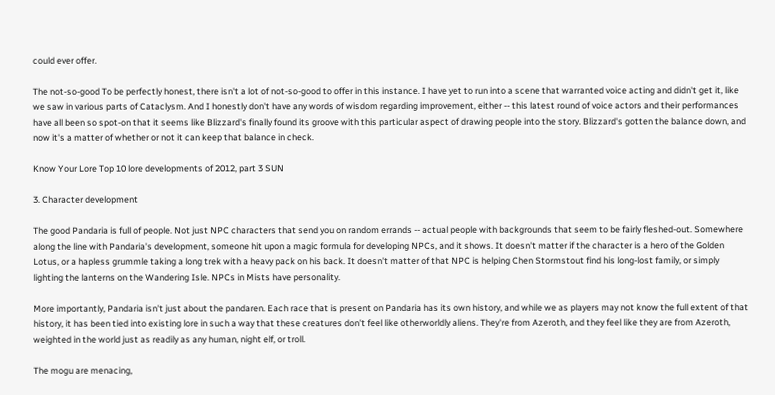could ever offer.

The not-so-good To be perfectly honest, there isn't a lot of not-so-good to offer in this instance. I have yet to run into a scene that warranted voice acting and didn't get it, like we saw in various parts of Cataclysm. And I honestly don't have any words of wisdom regarding improvement, either -- this latest round of voice actors and their performances have all been so spot-on that it seems like Blizzard's finally found its groove with this particular aspect of drawing people into the story. Blizzard's gotten the balance down, and now it's a matter of whether or not it can keep that balance in check.

Know Your Lore Top 10 lore developments of 2012, part 3 SUN

3. Character development

The good Pandaria is full of people. Not just NPC characters that send you on random errands -- actual people with backgrounds that seem to be fairly fleshed-out. Somewhere along the line with Pandaria's development, someone hit upon a magic formula for developing NPCs, and it shows. It doesn't matter if the character is a hero of the Golden Lotus, or a hapless grummle taking a long trek with a heavy pack on his back. It doesn't matter of that NPC is helping Chen Stormstout find his long-lost family, or simply lighting the lanterns on the Wandering Isle. NPCs in Mists have personality.

More importantly, Pandaria isn't just about the pandaren. Each race that is present on Pandaria has its own history, and while we as players may not know the full extent of that history, it has been tied into existing lore in such a way that these creatures don't feel like otherworldly aliens. They're from Azeroth, and they feel like they are from Azeroth, weighted in the world just as readily as any human, night elf, or troll.

The mogu are menacing,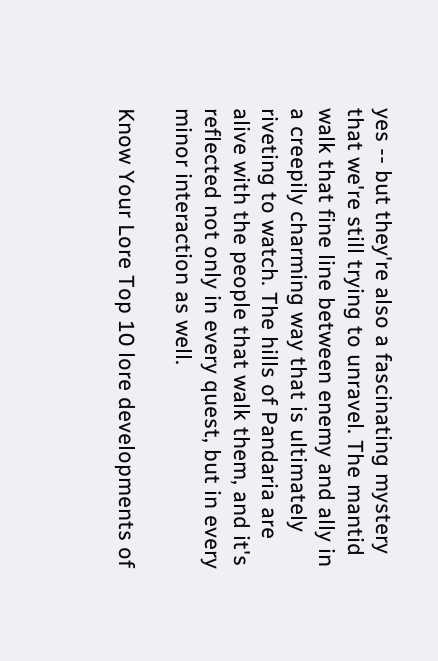yes -- but they're also a fascinating mystery that we're still trying to unravel. The mantid walk that fine line between enemy and ally in a creepily charming way that is ultimately riveting to watch. The hills of Pandaria are alive with the people that walk them, and it's reflected not only in every quest, but in every minor interaction as well.

Know Your Lore Top 10 lore developments of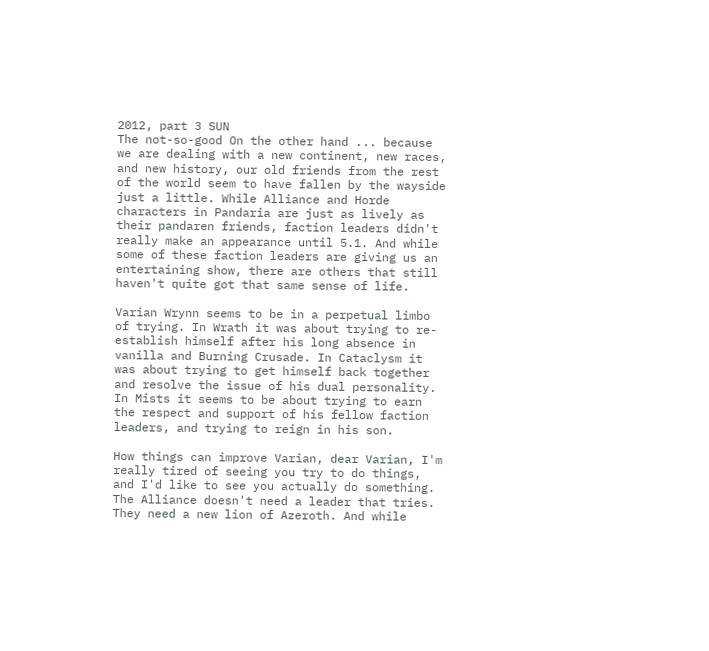2012, part 3 SUN
The not-so-good On the other hand ... because we are dealing with a new continent, new races, and new history, our old friends from the rest of the world seem to have fallen by the wayside just a little. While Alliance and Horde characters in Pandaria are just as lively as their pandaren friends, faction leaders didn't really make an appearance until 5.1. And while some of these faction leaders are giving us an entertaining show, there are others that still haven't quite got that same sense of life.

Varian Wrynn seems to be in a perpetual limbo of trying. In Wrath it was about trying to re-establish himself after his long absence in vanilla and Burning Crusade. In Cataclysm it was about trying to get himself back together and resolve the issue of his dual personality. In Mists it seems to be about trying to earn the respect and support of his fellow faction leaders, and trying to reign in his son.

How things can improve Varian, dear Varian, I'm really tired of seeing you try to do things, and I'd like to see you actually do something. The Alliance doesn't need a leader that tries. They need a new lion of Azeroth. And while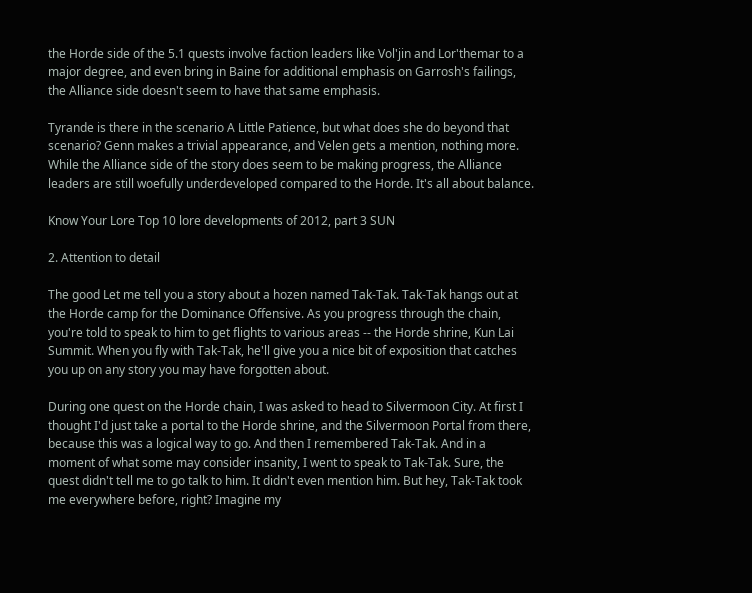the Horde side of the 5.1 quests involve faction leaders like Vol'jin and Lor'themar to a major degree, and even bring in Baine for additional emphasis on Garrosh's failings, the Alliance side doesn't seem to have that same emphasis.

Tyrande is there in the scenario A Little Patience, but what does she do beyond that scenario? Genn makes a trivial appearance, and Velen gets a mention, nothing more. While the Alliance side of the story does seem to be making progress, the Alliance leaders are still woefully underdeveloped compared to the Horde. It's all about balance.

Know Your Lore Top 10 lore developments of 2012, part 3 SUN

2. Attention to detail

The good Let me tell you a story about a hozen named Tak-Tak. Tak-Tak hangs out at the Horde camp for the Dominance Offensive. As you progress through the chain, you're told to speak to him to get flights to various areas -- the Horde shrine, Kun Lai Summit. When you fly with Tak-Tak, he'll give you a nice bit of exposition that catches you up on any story you may have forgotten about.

During one quest on the Horde chain, I was asked to head to Silvermoon City. At first I thought I'd just take a portal to the Horde shrine, and the Silvermoon Portal from there, because this was a logical way to go. And then I remembered Tak-Tak. And in a moment of what some may consider insanity, I went to speak to Tak-Tak. Sure, the quest didn't tell me to go talk to him. It didn't even mention him. But hey, Tak-Tak took me everywhere before, right? Imagine my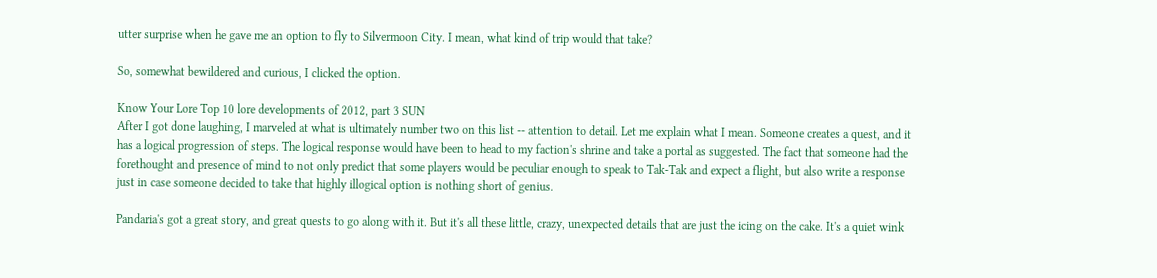utter surprise when he gave me an option to fly to Silvermoon City. I mean, what kind of trip would that take?

So, somewhat bewildered and curious, I clicked the option.

Know Your Lore Top 10 lore developments of 2012, part 3 SUN
After I got done laughing, I marveled at what is ultimately number two on this list -- attention to detail. Let me explain what I mean. Someone creates a quest, and it has a logical progression of steps. The logical response would have been to head to my faction's shrine and take a portal as suggested. The fact that someone had the forethought and presence of mind to not only predict that some players would be peculiar enough to speak to Tak-Tak and expect a flight, but also write a response just in case someone decided to take that highly illogical option is nothing short of genius.

Pandaria's got a great story, and great quests to go along with it. But it's all these little, crazy, unexpected details that are just the icing on the cake. It's a quiet wink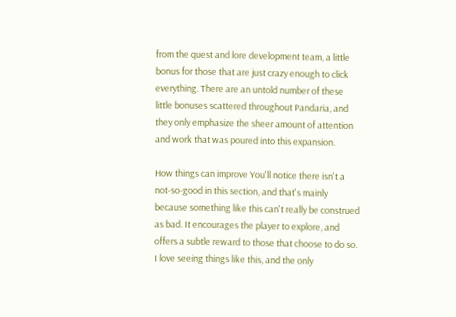from the quest and lore development team, a little bonus for those that are just crazy enough to click everything. There are an untold number of these little bonuses scattered throughout Pandaria, and they only emphasize the sheer amount of attention and work that was poured into this expansion.

How things can improve You'll notice there isn't a not-so-good in this section, and that's mainly because something like this can't really be construed as bad. It encourages the player to explore, and offers a subtle reward to those that choose to do so. I love seeing things like this, and the only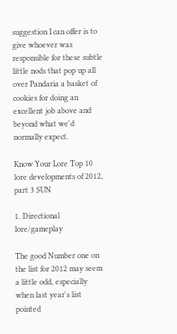suggestion I can offer is to give whoever was responsible for these subtle little nods that pop up all over Pandaria a basket of cookies for doing an excellent job above and beyond what we'd normally expect.

Know Your Lore Top 10 lore developments of 2012, part 3 SUN

1. Directional lore/gameplay

The good Number one on the list for 2012 may seem a little odd, especially when last year's list pointed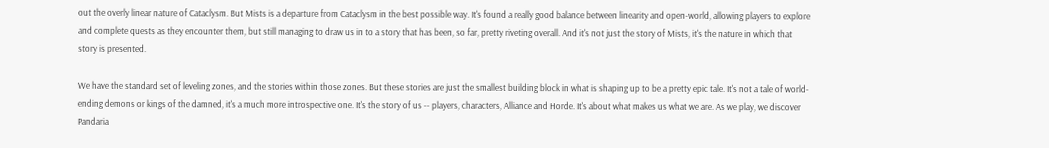out the overly linear nature of Cataclysm. But Mists is a departure from Cataclysm in the best possible way. It's found a really good balance between linearity and open-world, allowing players to explore and complete quests as they encounter them, but still managing to draw us in to a story that has been, so far, pretty riveting overall. And it's not just the story of Mists, it's the nature in which that story is presented.

We have the standard set of leveling zones, and the stories within those zones. But these stories are just the smallest building block in what is shaping up to be a pretty epic tale. It's not a tale of world-ending demons or kings of the damned, it's a much more introspective one. It's the story of us -- players, characters, Alliance and Horde. It's about what makes us what we are. As we play, we discover Pandaria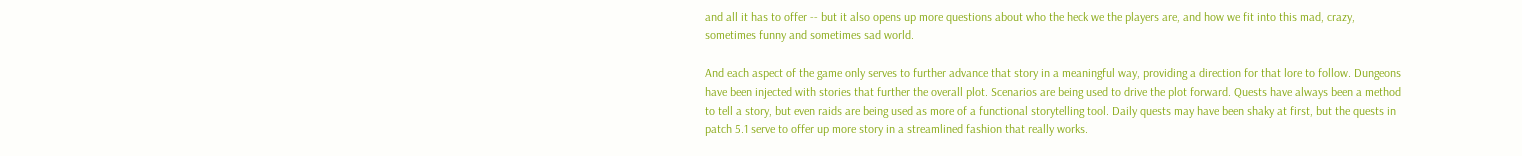and all it has to offer -- but it also opens up more questions about who the heck we the players are, and how we fit into this mad, crazy, sometimes funny and sometimes sad world.

And each aspect of the game only serves to further advance that story in a meaningful way, providing a direction for that lore to follow. Dungeons have been injected with stories that further the overall plot. Scenarios are being used to drive the plot forward. Quests have always been a method to tell a story, but even raids are being used as more of a functional storytelling tool. Daily quests may have been shaky at first, but the quests in patch 5.1 serve to offer up more story in a streamlined fashion that really works.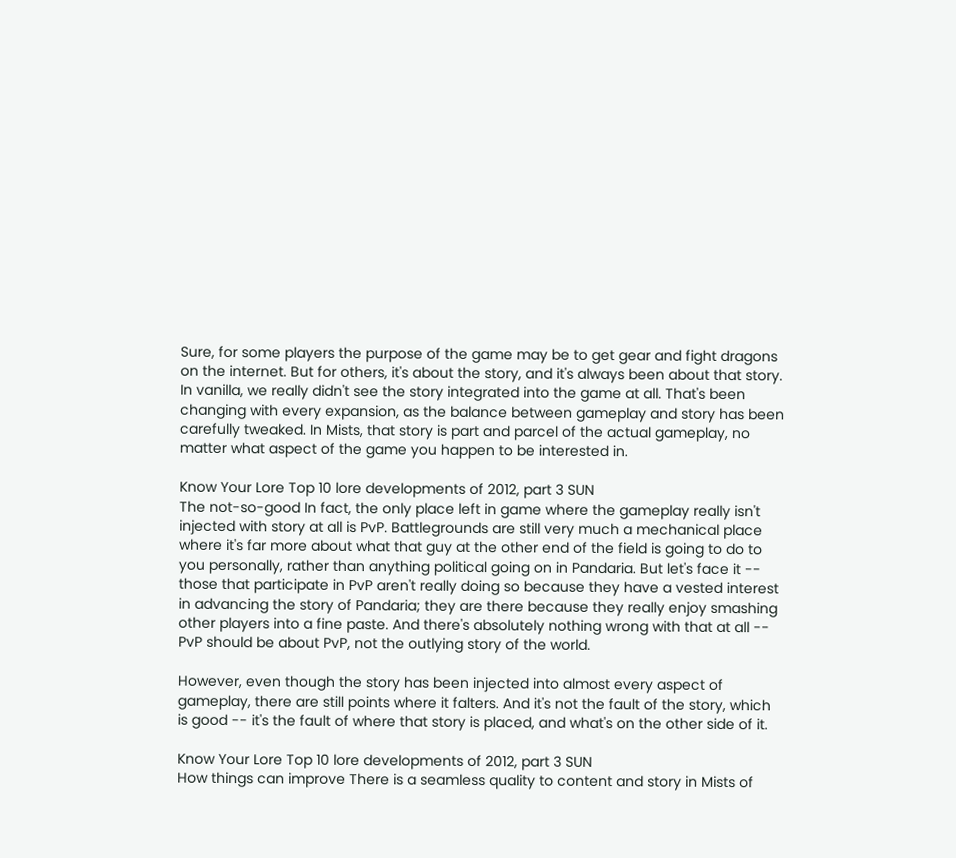Sure, for some players the purpose of the game may be to get gear and fight dragons on the internet. But for others, it's about the story, and it's always been about that story. In vanilla, we really didn't see the story integrated into the game at all. That's been changing with every expansion, as the balance between gameplay and story has been carefully tweaked. In Mists, that story is part and parcel of the actual gameplay, no matter what aspect of the game you happen to be interested in.

Know Your Lore Top 10 lore developments of 2012, part 3 SUN
The not-so-good In fact, the only place left in game where the gameplay really isn't injected with story at all is PvP. Battlegrounds are still very much a mechanical place where it's far more about what that guy at the other end of the field is going to do to you personally, rather than anything political going on in Pandaria. But let's face it -- those that participate in PvP aren't really doing so because they have a vested interest in advancing the story of Pandaria; they are there because they really enjoy smashing other players into a fine paste. And there's absolutely nothing wrong with that at all -- PvP should be about PvP, not the outlying story of the world.

However, even though the story has been injected into almost every aspect of gameplay, there are still points where it falters. And it's not the fault of the story, which is good -- it's the fault of where that story is placed, and what's on the other side of it.

Know Your Lore Top 10 lore developments of 2012, part 3 SUN
How things can improve There is a seamless quality to content and story in Mists of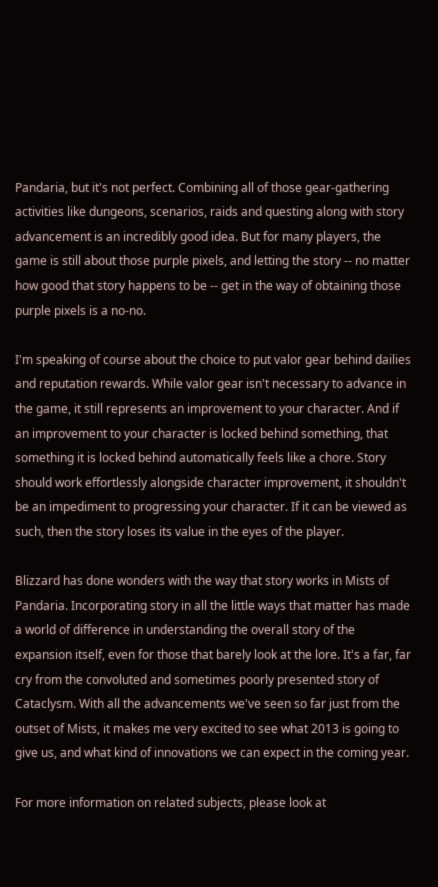Pandaria, but it's not perfect. Combining all of those gear-gathering activities like dungeons, scenarios, raids and questing along with story advancement is an incredibly good idea. But for many players, the game is still about those purple pixels, and letting the story -- no matter how good that story happens to be -- get in the way of obtaining those purple pixels is a no-no.

I'm speaking of course about the choice to put valor gear behind dailies and reputation rewards. While valor gear isn't necessary to advance in the game, it still represents an improvement to your character. And if an improvement to your character is locked behind something, that something it is locked behind automatically feels like a chore. Story should work effortlessly alongside character improvement, it shouldn't be an impediment to progressing your character. If it can be viewed as such, then the story loses its value in the eyes of the player.

Blizzard has done wonders with the way that story works in Mists of Pandaria. Incorporating story in all the little ways that matter has made a world of difference in understanding the overall story of the expansion itself, even for those that barely look at the lore. It's a far, far cry from the convoluted and sometimes poorly presented story of Cataclysm. With all the advancements we've seen so far just from the outset of Mists, it makes me very excited to see what 2013 is going to give us, and what kind of innovations we can expect in the coming year.

For more information on related subjects, please look at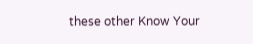these other Know Your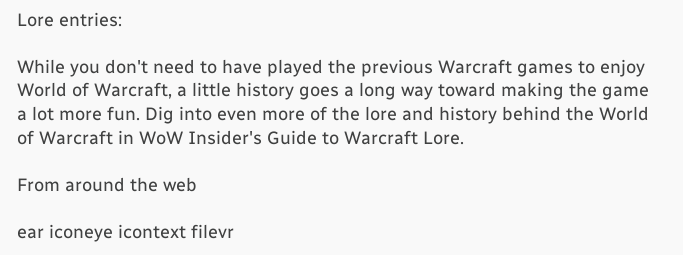Lore entries:

While you don't need to have played the previous Warcraft games to enjoy World of Warcraft, a little history goes a long way toward making the game a lot more fun. Dig into even more of the lore and history behind the World of Warcraft in WoW Insider's Guide to Warcraft Lore.

From around the web

ear iconeye icontext filevr